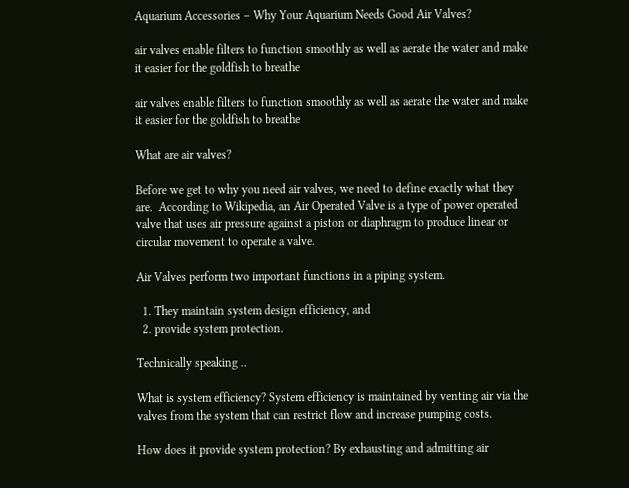Aquarium Accessories – Why Your Aquarium Needs Good Air Valves?

air valves enable filters to function smoothly as well as aerate the water and make it easier for the goldfish to breathe

air valves enable filters to function smoothly as well as aerate the water and make it easier for the goldfish to breathe

What are air valves?

Before we get to why you need air valves, we need to define exactly what they are.  According to Wikipedia, an Air Operated Valve is a type of power operated valve that uses air pressure against a piston or diaphragm to produce linear or circular movement to operate a valve.

Air Valves perform two important functions in a piping system.

  1. They maintain system design efficiency, and
  2. provide system protection.

Technically speaking ..

What is system efficiency? System efficiency is maintained by venting air via the valves from the system that can restrict flow and increase pumping costs.

How does it provide system protection? By exhausting and admitting air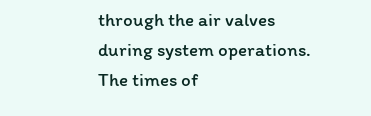through the air valves during system operations. The times of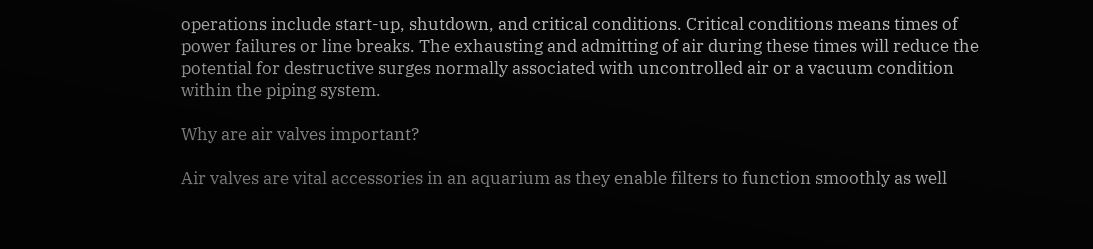operations include start-up, shutdown, and critical conditions. Critical conditions means times of power failures or line breaks. The exhausting and admitting of air during these times will reduce the potential for destructive surges normally associated with uncontrolled air or a vacuum condition within the piping system.

Why are air valves important?

Air valves are vital accessories in an aquarium as they enable filters to function smoothly as well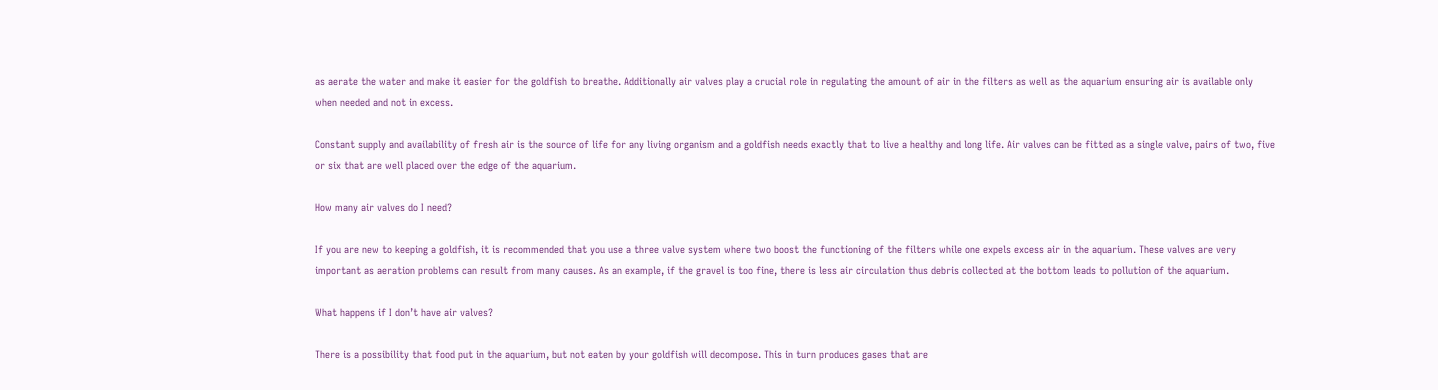as aerate the water and make it easier for the goldfish to breathe. Additionally air valves play a crucial role in regulating the amount of air in the filters as well as the aquarium ensuring air is available only when needed and not in excess.

Constant supply and availability of fresh air is the source of life for any living organism and a goldfish needs exactly that to live a healthy and long life. Air valves can be fitted as a single valve, pairs of two, five or six that are well placed over the edge of the aquarium.

How many air valves do I need?

If you are new to keeping a goldfish, it is recommended that you use a three valve system where two boost the functioning of the filters while one expels excess air in the aquarium. These valves are very important as aeration problems can result from many causes. As an example, if the gravel is too fine, there is less air circulation thus debris collected at the bottom leads to pollution of the aquarium.

What happens if I don’t have air valves?

There is a possibility that food put in the aquarium, but not eaten by your goldfish will decompose. This in turn produces gases that are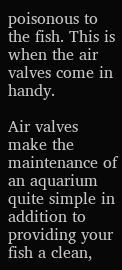poisonous to the fish. This is when the air valves come in handy.

Air valves make the maintenance of an aquarium quite simple in addition to providing your fish a clean,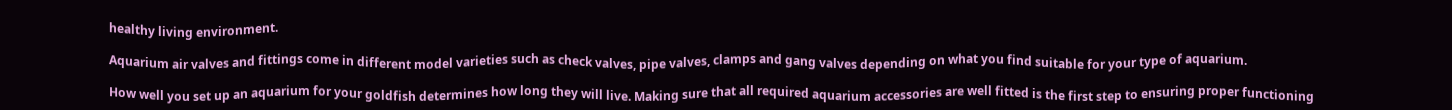healthy living environment.

Aquarium air valves and fittings come in different model varieties such as check valves, pipe valves, clamps and gang valves depending on what you find suitable for your type of aquarium.

How well you set up an aquarium for your goldfish determines how long they will live. Making sure that all required aquarium accessories are well fitted is the first step to ensuring proper functioning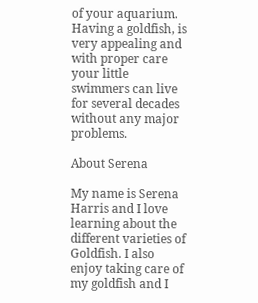of your aquarium. Having a goldfish, is very appealing and with proper care your little swimmers can live for several decades without any major problems.

About Serena

My name is Serena Harris and I love learning about the different varieties of Goldfish. I also enjoy taking care of my goldfish and I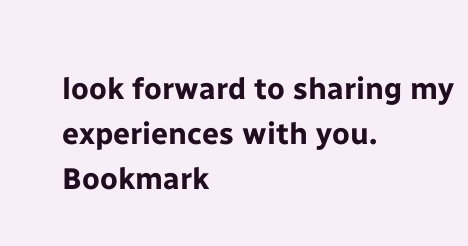look forward to sharing my experiences with you.
Bookmark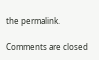the permalink.

Comments are closed